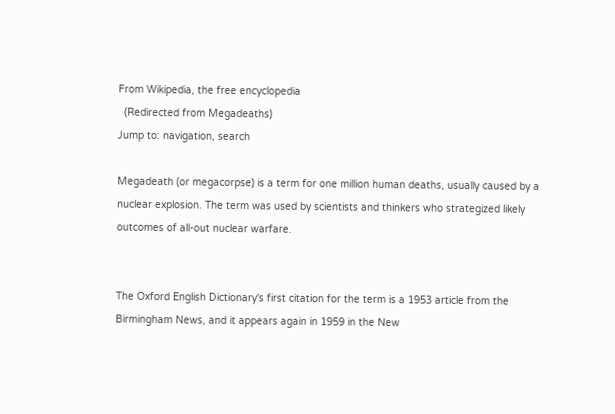From Wikipedia, the free encyclopedia
  (Redirected from Megadeaths)
Jump to: navigation, search

Megadeath (or megacorpse) is a term for one million human deaths, usually caused by a nuclear explosion. The term was used by scientists and thinkers who strategized likely outcomes of all-out nuclear warfare.


The Oxford English Dictionary's first citation for the term is a 1953 article from the Birmingham News, and it appears again in 1959 in the New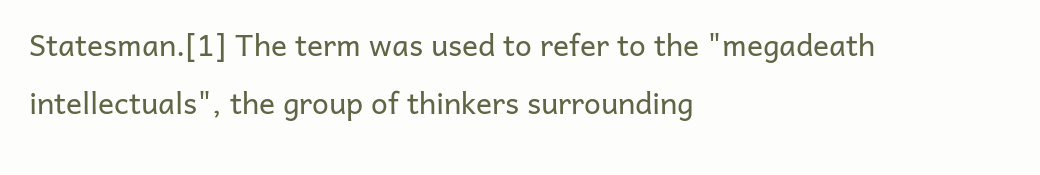Statesman.[1] The term was used to refer to the "megadeath intellectuals", the group of thinkers surrounding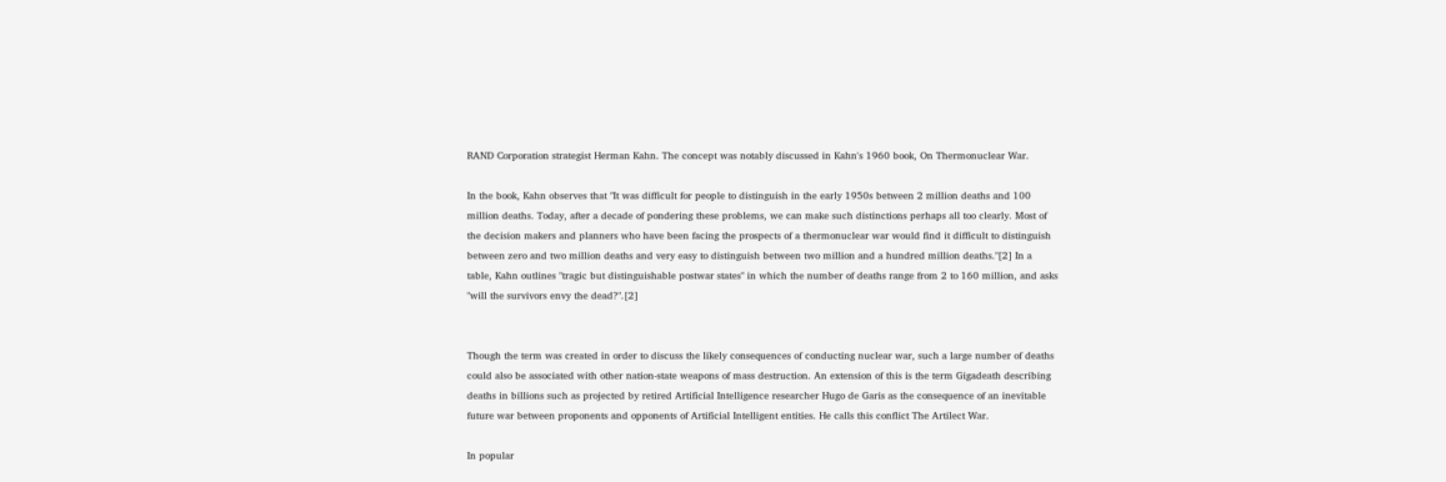RAND Corporation strategist Herman Kahn. The concept was notably discussed in Kahn's 1960 book, On Thermonuclear War.

In the book, Kahn observes that "It was difficult for people to distinguish in the early 1950s between 2 million deaths and 100 million deaths. Today, after a decade of pondering these problems, we can make such distinctions perhaps all too clearly. Most of the decision makers and planners who have been facing the prospects of a thermonuclear war would find it difficult to distinguish between zero and two million deaths and very easy to distinguish between two million and a hundred million deaths."[2] In a table, Kahn outlines "tragic but distinguishable postwar states" in which the number of deaths range from 2 to 160 million, and asks "will the survivors envy the dead?".[2]


Though the term was created in order to discuss the likely consequences of conducting nuclear war, such a large number of deaths could also be associated with other nation-state weapons of mass destruction. An extension of this is the term Gigadeath describing deaths in billions such as projected by retired Artificial Intelligence researcher Hugo de Garis as the consequence of an inevitable future war between proponents and opponents of Artificial Intelligent entities. He calls this conflict The Artilect War.

In popular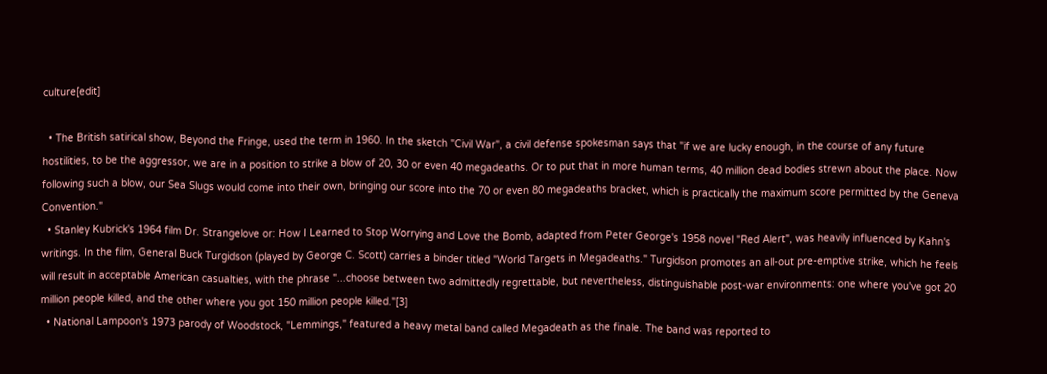culture[edit]

  • The British satirical show, Beyond the Fringe, used the term in 1960. In the sketch "Civil War", a civil defense spokesman says that "if we are lucky enough, in the course of any future hostilities, to be the aggressor, we are in a position to strike a blow of 20, 30 or even 40 megadeaths. Or to put that in more human terms, 40 million dead bodies strewn about the place. Now following such a blow, our Sea Slugs would come into their own, bringing our score into the 70 or even 80 megadeaths bracket, which is practically the maximum score permitted by the Geneva Convention."
  • Stanley Kubrick's 1964 film Dr. Strangelove or: How I Learned to Stop Worrying and Love the Bomb, adapted from Peter George's 1958 novel "Red Alert", was heavily influenced by Kahn's writings. In the film, General Buck Turgidson (played by George C. Scott) carries a binder titled "World Targets in Megadeaths." Turgidson promotes an all-out pre-emptive strike, which he feels will result in acceptable American casualties, with the phrase "...choose between two admittedly regrettable, but nevertheless, distinguishable post-war environments: one where you've got 20 million people killed, and the other where you got 150 million people killed."[3]
  • National Lampoon's 1973 parody of Woodstock, "Lemmings," featured a heavy metal band called Megadeath as the finale. The band was reported to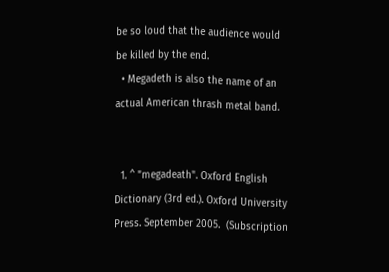be so loud that the audience would be killed by the end.
  • Megadeth is also the name of an actual American thrash metal band.


  1. ^ "megadeath". Oxford English Dictionary (3rd ed.). Oxford University Press. September 2005.  (Subscription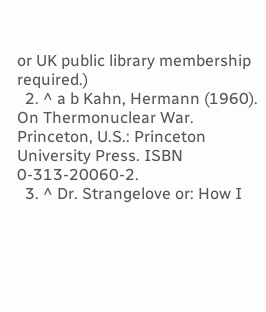or UK public library membership required.)
  2. ^ a b Kahn, Hermann (1960). On Thermonuclear War. Princeton, U.S.: Princeton University Press. ISBN 0-313-20060-2.
  3. ^ Dr. Strangelove or: How I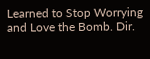Learned to Stop Worrying and Love the Bomb. Dir.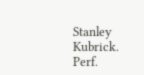Stanley Kubrick. Perf.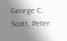George C. Scott, Peter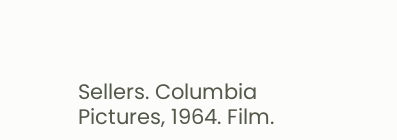Sellers. Columbia Pictures, 1964. Film.